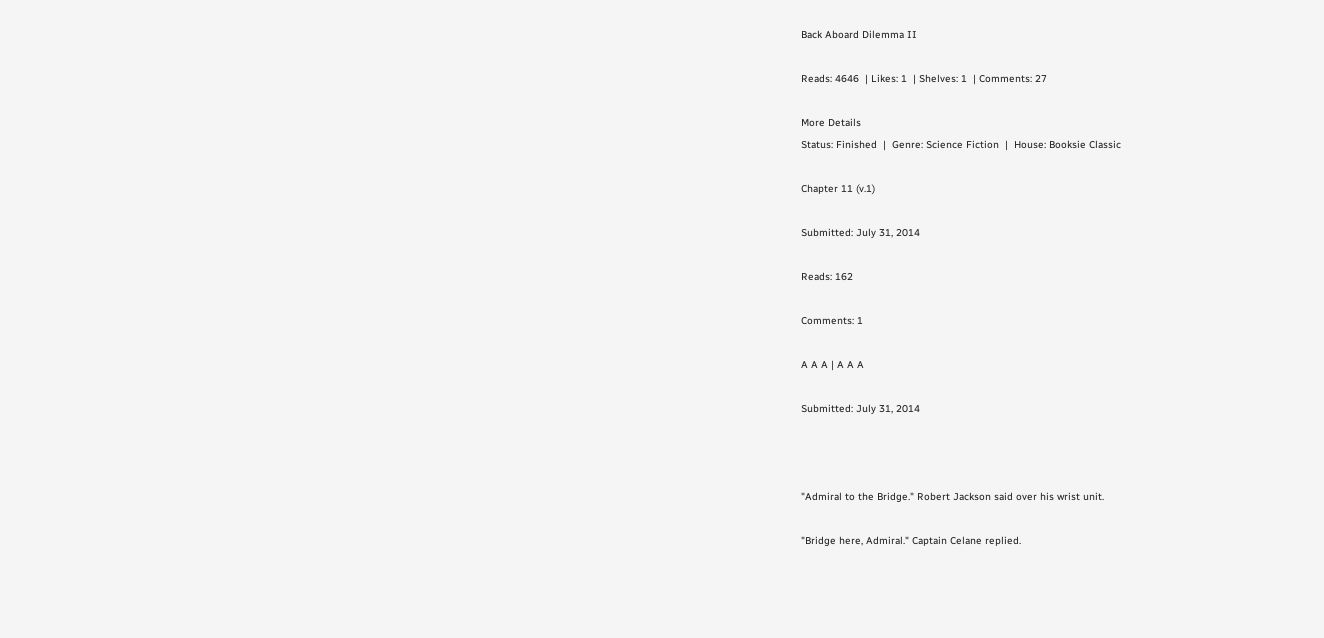Back Aboard Dilemma II

Reads: 4646  | Likes: 1  | Shelves: 1  | Comments: 27

More Details
Status: Finished  |  Genre: Science Fiction  |  House: Booksie Classic

Chapter 11 (v.1)

Submitted: July 31, 2014

Reads: 162

Comments: 1

A A A | A A A

Submitted: July 31, 2014



"Admiral to the Bridge." Robert Jackson said over his wrist unit.

"Bridge here, Admiral." Captain Celane replied.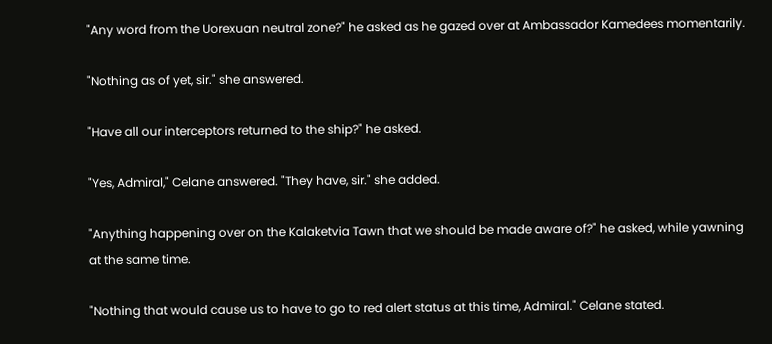"Any word from the Uorexuan neutral zone?" he asked as he gazed over at Ambassador Kamedees momentarily.

"Nothing as of yet, sir." she answered.

"Have all our interceptors returned to the ship?" he asked.

"Yes, Admiral," Celane answered. "They have, sir." she added.

"Anything happening over on the Kalaketvia Tawn that we should be made aware of?" he asked, while yawning at the same time.

"Nothing that would cause us to have to go to red alert status at this time, Admiral." Celane stated.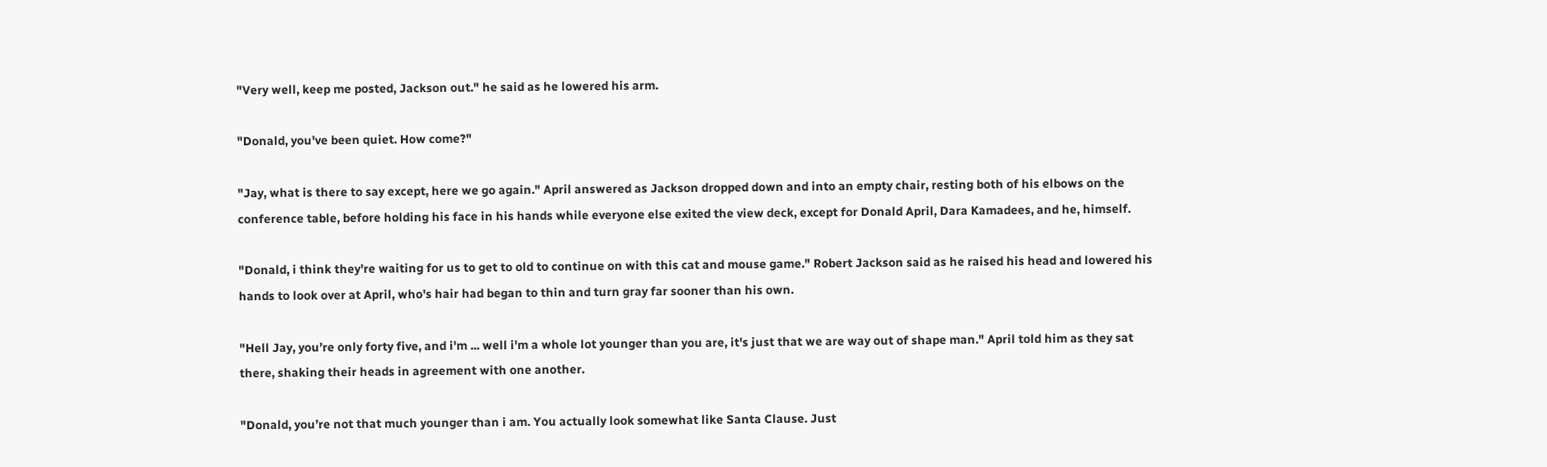"Very well, keep me posted, Jackson out." he said as he lowered his arm.

"Donald, you've been quiet. How come?"

"Jay, what is there to say except, here we go again." April answered as Jackson dropped down and into an empty chair, resting both of his elbows on the conference table, before holding his face in his hands while everyone else exited the view deck, except for Donald April, Dara Kamadees, and he, himself.

"Donald, i think they're waiting for us to get to old to continue on with this cat and mouse game." Robert Jackson said as he raised his head and lowered his hands to look over at April, who's hair had began to thin and turn gray far sooner than his own.

"Hell Jay, you’re only forty five, and i'm ... well i'm a whole lot younger than you are, it's just that we are way out of shape man." April told him as they sat there, shaking their heads in agreement with one another.

"Donald, you’re not that much younger than i am. You actually look somewhat like Santa Clause. Just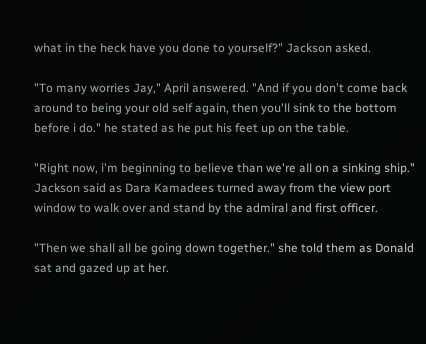what in the heck have you done to yourself?" Jackson asked.

"To many worries Jay," April answered. "And if you don't come back around to being your old self again, then you'll sink to the bottom before i do." he stated as he put his feet up on the table.

"Right now, i'm beginning to believe than we're all on a sinking ship." Jackson said as Dara Kamadees turned away from the view port window to walk over and stand by the admiral and first officer.

"Then we shall all be going down together." she told them as Donald sat and gazed up at her.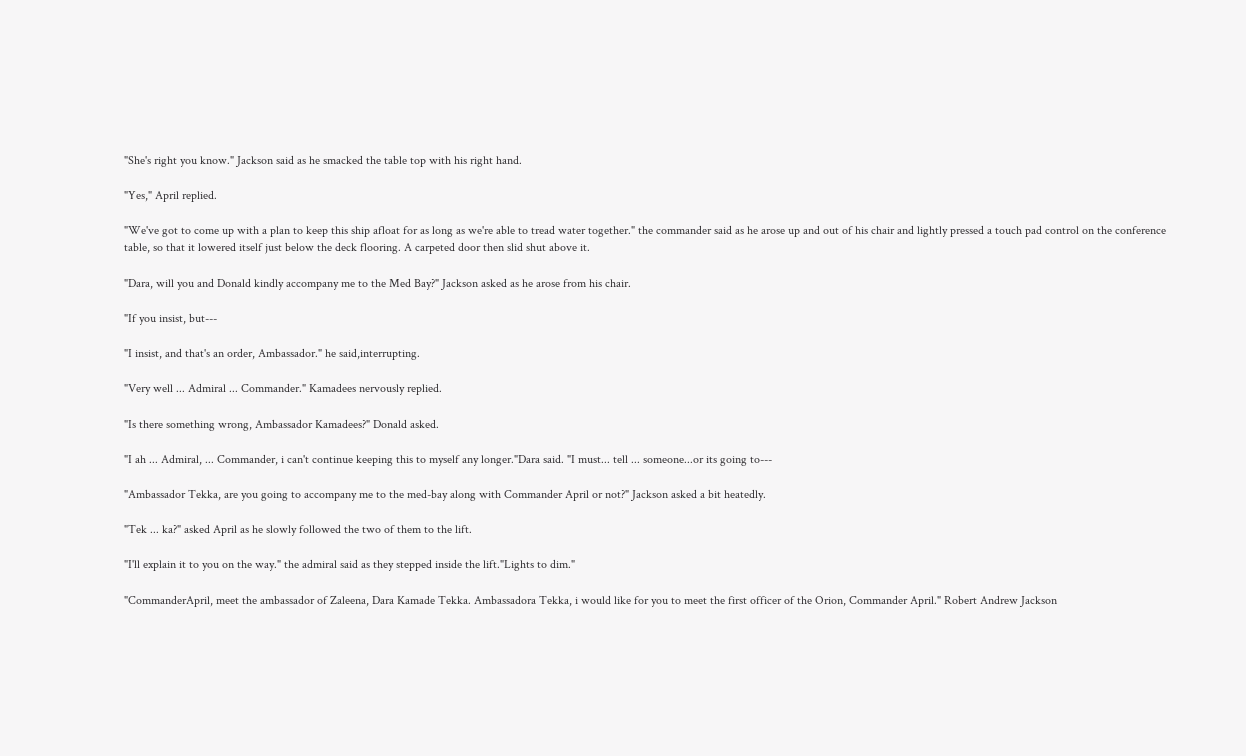"She's right you know." Jackson said as he smacked the table top with his right hand.

"Yes," April replied.

"We've got to come up with a plan to keep this ship afloat for as long as we're able to tread water together." the commander said as he arose up and out of his chair and lightly pressed a touch pad control on the conference table, so that it lowered itself just below the deck flooring. A carpeted door then slid shut above it.

"Dara, will you and Donald kindly accompany me to the Med Bay?" Jackson asked as he arose from his chair.

"If you insist, but---

"I insist, and that's an order, Ambassador." he said,interrupting.

"Very well ... Admiral ... Commander." Kamadees nervously replied.

"Is there something wrong, Ambassador Kamadees?" Donald asked.

"I ah ... Admiral, ... Commander, i can't continue keeping this to myself any longer."Dara said. "I must... tell ... someone...or its going to---

"Ambassador Tekka, are you going to accompany me to the med-bay along with Commander April or not?" Jackson asked a bit heatedly.

"Tek ... ka?" asked April as he slowly followed the two of them to the lift.

"I'll explain it to you on the way." the admiral said as they stepped inside the lift."Lights to dim."

"CommanderApril, meet the ambassador of Zaleena, Dara Kamade Tekka. Ambassadora Tekka, i would like for you to meet the first officer of the Orion, Commander April." Robert Andrew Jackson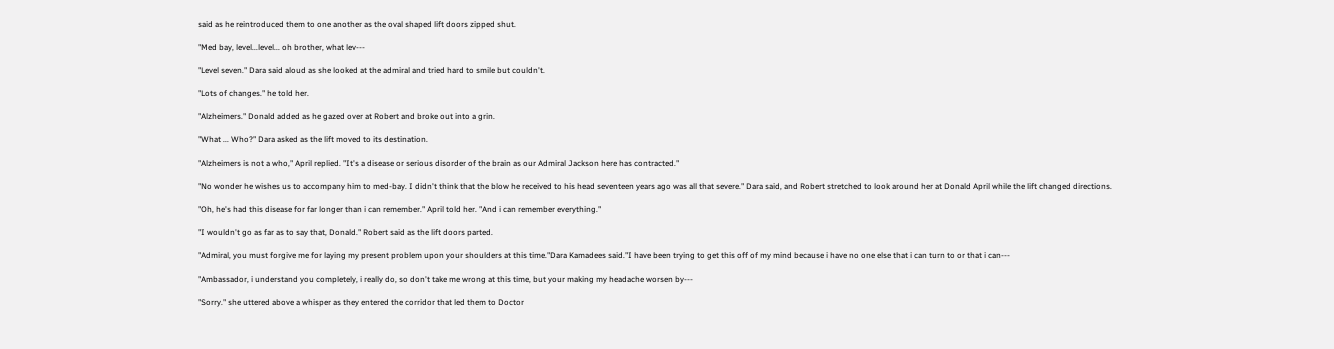said as he reintroduced them to one another as the oval shaped lift doors zipped shut.

"Med bay, level...level... oh brother, what lev---

"Level seven." Dara said aloud as she looked at the admiral and tried hard to smile but couldn't.

"Lots of changes." he told her.

"Alzheimers." Donald added as he gazed over at Robert and broke out into a grin.

"What ... Who?" Dara asked as the lift moved to its destination.

"Alzheimers is not a who," April replied. "It's a disease or serious disorder of the brain as our Admiral Jackson here has contracted."

"No wonder he wishes us to accompany him to med-bay. I didn't think that the blow he received to his head seventeen years ago was all that severe." Dara said, and Robert stretched to look around her at Donald April while the lift changed directions.

"Oh, he's had this disease for far longer than i can remember." April told her. "And i can remember everything."

"I wouldn't go as far as to say that, Donald." Robert said as the lift doors parted.

"Admiral, you must forgive me for laying my present problem upon your shoulders at this time."Dara Kamadees said."I have been trying to get this off of my mind because i have no one else that i can turn to or that i can---

"Ambassador, i understand you completely, i really do, so don't take me wrong at this time, but your making my headache worsen by---

"Sorry." she uttered above a whisper as they entered the corridor that led them to Doctor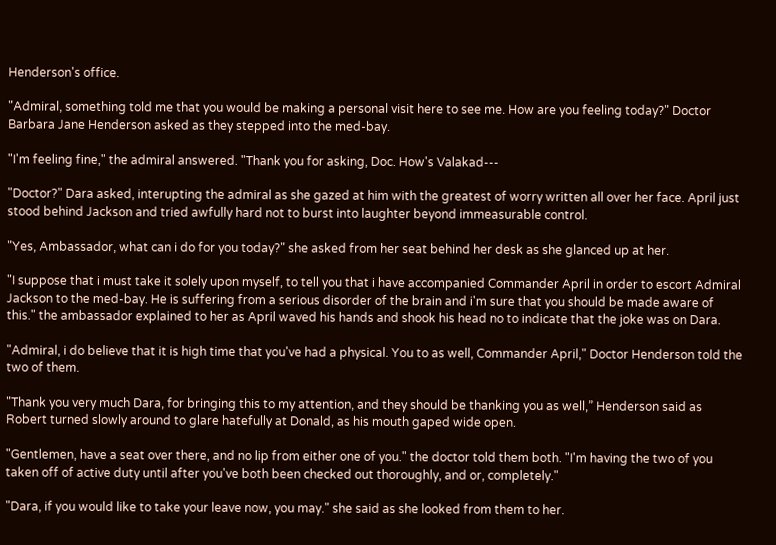Henderson's office.

"Admiral, something told me that you would be making a personal visit here to see me. How are you feeling today?" Doctor Barbara Jane Henderson asked as they stepped into the med-bay.

"I'm feeling fine," the admiral answered. "Thank you for asking, Doc. How's Valakad---

"Doctor?" Dara asked, interupting the admiral as she gazed at him with the greatest of worry written all over her face. April just stood behind Jackson and tried awfully hard not to burst into laughter beyond immeasurable control.

"Yes, Ambassador, what can i do for you today?" she asked from her seat behind her desk as she glanced up at her.

"I suppose that i must take it solely upon myself, to tell you that i have accompanied Commander April in order to escort Admiral Jackson to the med-bay. He is suffering from a serious disorder of the brain and i'm sure that you should be made aware of this." the ambassador explained to her as April waved his hands and shook his head no to indicate that the joke was on Dara.

"Admiral, i do believe that it is high time that you've had a physical. You to as well, Commander April," Doctor Henderson told the two of them.

"Thank you very much Dara, for bringing this to my attention, and they should be thanking you as well,” Henderson said as Robert turned slowly around to glare hatefully at Donald, as his mouth gaped wide open.

"Gentlemen, have a seat over there, and no lip from either one of you." the doctor told them both. "I'm having the two of you taken off of active duty until after you've both been checked out thoroughly, and or, completely."

"Dara, if you would like to take your leave now, you may." she said as she looked from them to her.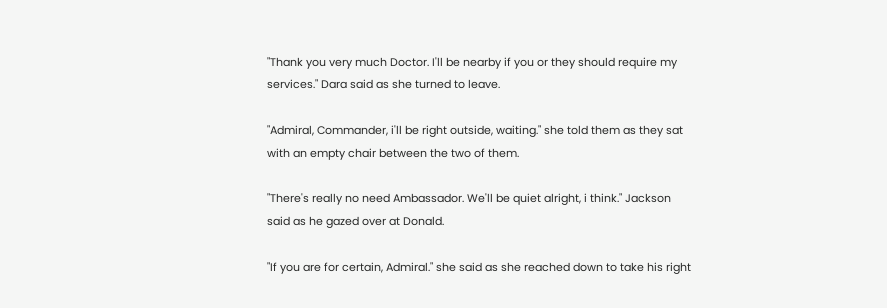"Thank you very much Doctor. I'll be nearby if you or they should require my services." Dara said as she turned to leave.

"Admiral, Commander, i'll be right outside, waiting." she told them as they sat with an empty chair between the two of them.

"There's really no need Ambassador. We'll be quiet alright, i think." Jackson said as he gazed over at Donald.

"If you are for certain, Admiral." she said as she reached down to take his right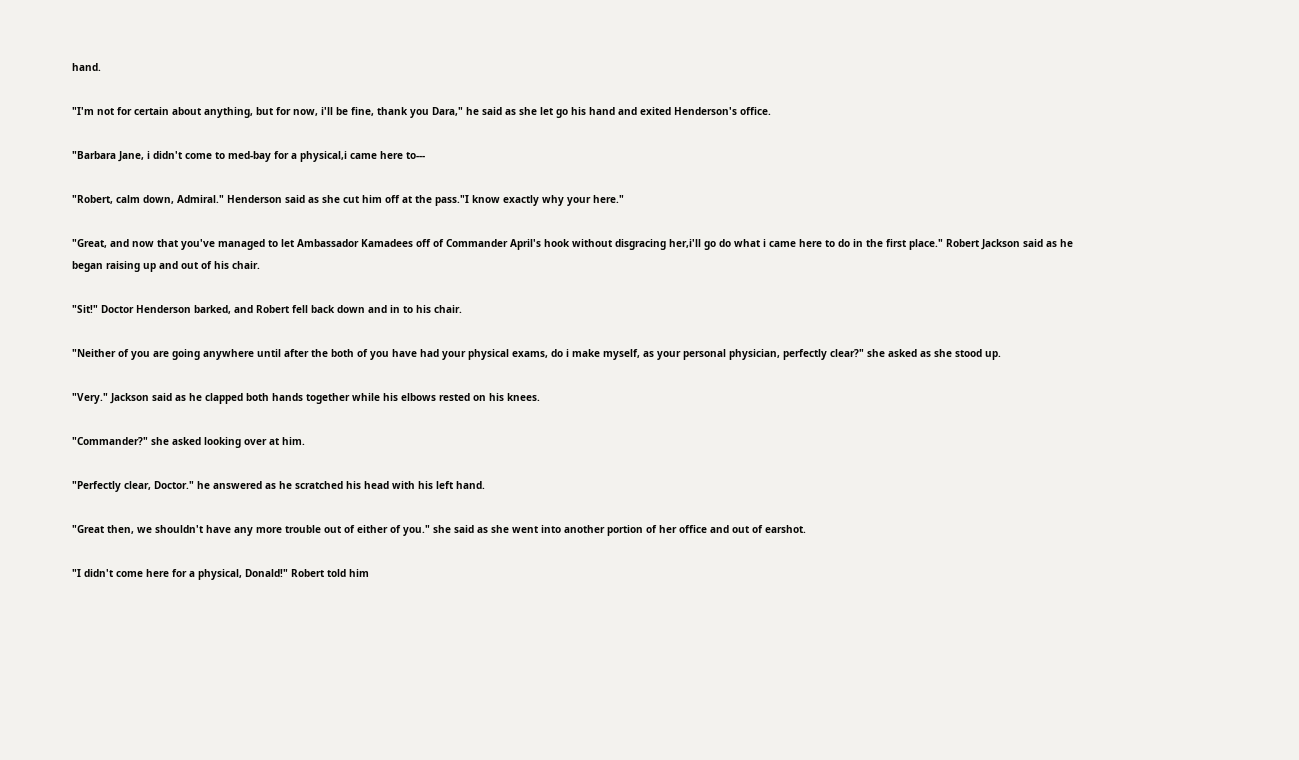hand.

"I'm not for certain about anything, but for now, i'll be fine, thank you Dara," he said as she let go his hand and exited Henderson's office.

"Barbara Jane, i didn't come to med-bay for a physical,i came here to---

"Robert, calm down, Admiral." Henderson said as she cut him off at the pass."I know exactly why your here."

"Great, and now that you've managed to let Ambassador Kamadees off of Commander April's hook without disgracing her,i'll go do what i came here to do in the first place." Robert Jackson said as he began raising up and out of his chair.

"Sit!" Doctor Henderson barked, and Robert fell back down and in to his chair.

"Neither of you are going anywhere until after the both of you have had your physical exams, do i make myself, as your personal physician, perfectly clear?" she asked as she stood up.

"Very." Jackson said as he clapped both hands together while his elbows rested on his knees.

"Commander?" she asked looking over at him.

"Perfectly clear, Doctor." he answered as he scratched his head with his left hand.

"Great then, we shouldn't have any more trouble out of either of you." she said as she went into another portion of her office and out of earshot.

"I didn't come here for a physical, Donald!" Robert told him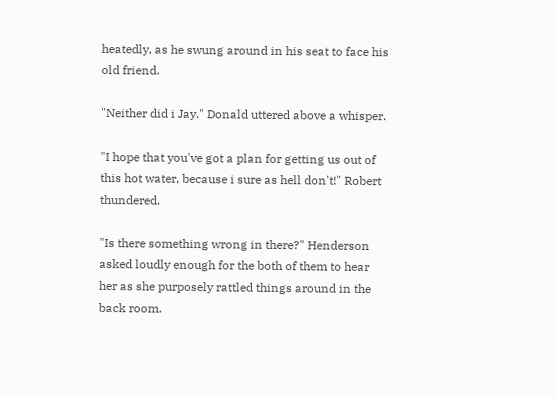heatedly, as he swung around in his seat to face his old friend.

"Neither did i Jay." Donald uttered above a whisper.

"I hope that you've got a plan for getting us out of this hot water, because i sure as hell don't!" Robert thundered.

"Is there something wrong in there?" Henderson asked loudly enough for the both of them to hear her as she purposely rattled things around in the back room.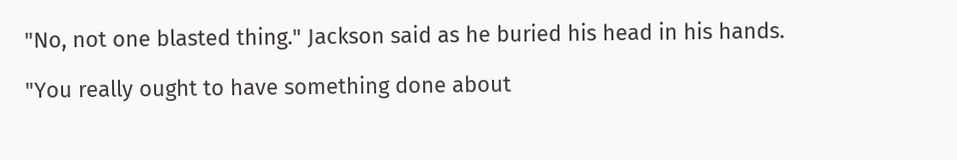"No, not one blasted thing." Jackson said as he buried his head in his hands.

"You really ought to have something done about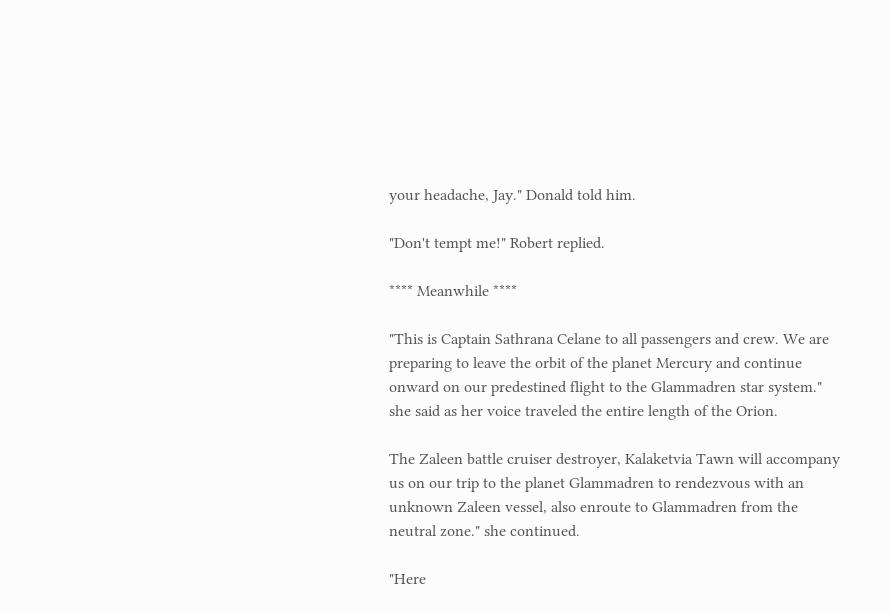your headache, Jay." Donald told him.

"Don't tempt me!" Robert replied.

**** Meanwhile ****

"This is Captain Sathrana Celane to all passengers and crew. We are preparing to leave the orbit of the planet Mercury and continue onward on our predestined flight to the Glammadren star system." she said as her voice traveled the entire length of the Orion.

The Zaleen battle cruiser destroyer, Kalaketvia Tawn will accompany us on our trip to the planet Glammadren to rendezvous with an unknown Zaleen vessel, also enroute to Glammadren from the neutral zone." she continued.

"Here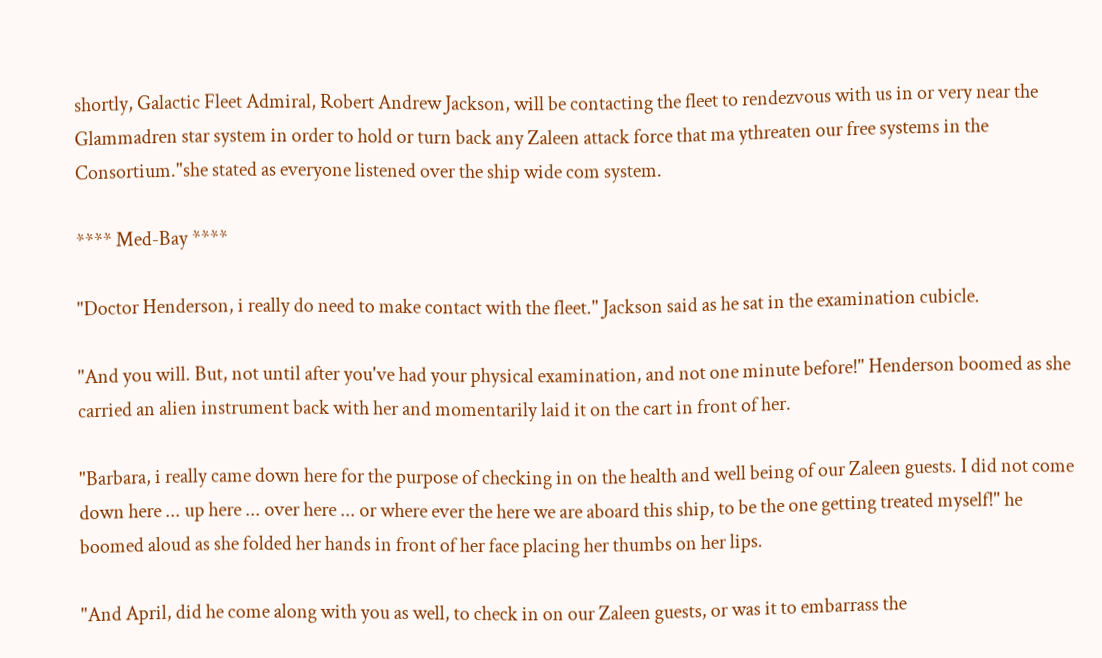shortly, Galactic Fleet Admiral, Robert Andrew Jackson, will be contacting the fleet to rendezvous with us in or very near the Glammadren star system in order to hold or turn back any Zaleen attack force that ma ythreaten our free systems in the Consortium."she stated as everyone listened over the ship wide com system.

**** Med-Bay ****

"Doctor Henderson, i really do need to make contact with the fleet." Jackson said as he sat in the examination cubicle.

"And you will. But, not until after you've had your physical examination, and not one minute before!" Henderson boomed as she carried an alien instrument back with her and momentarily laid it on the cart in front of her.

"Barbara, i really came down here for the purpose of checking in on the health and well being of our Zaleen guests. I did not come down here ... up here ... over here ... or where ever the here we are aboard this ship, to be the one getting treated myself!" he boomed aloud as she folded her hands in front of her face placing her thumbs on her lips.

"And April, did he come along with you as well, to check in on our Zaleen guests, or was it to embarrass the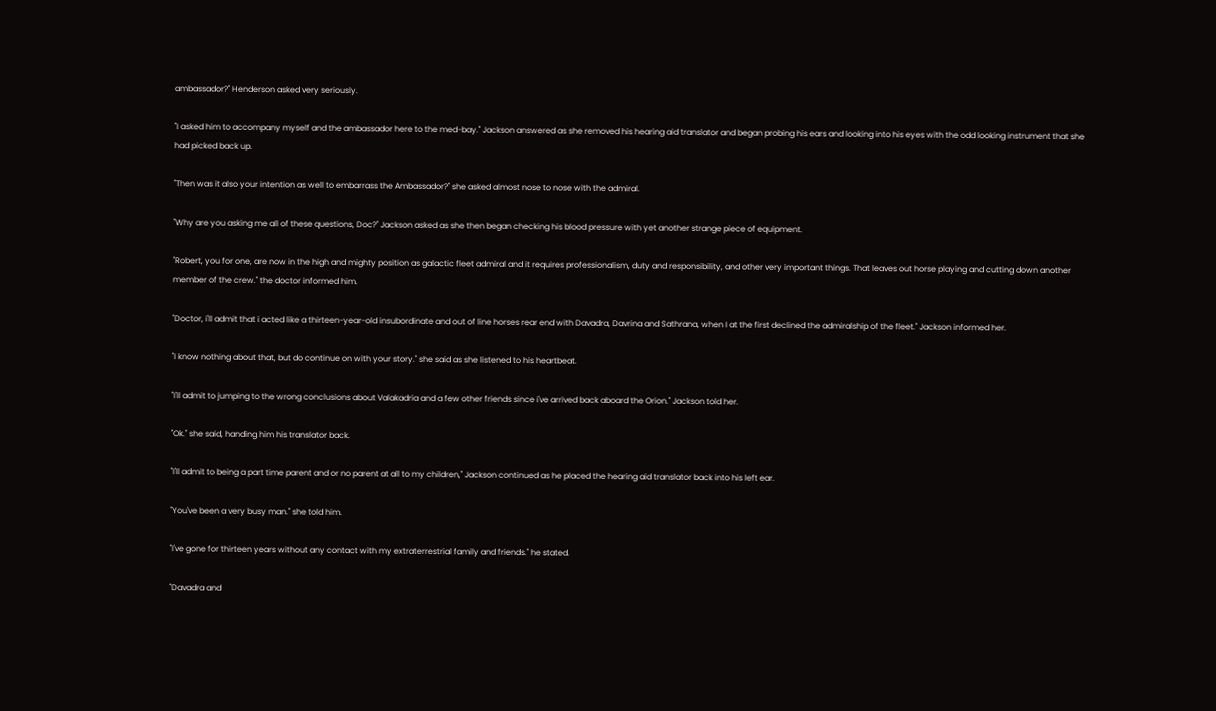ambassador?" Henderson asked very seriously.

"I asked him to accompany myself and the ambassador here to the med-bay." Jackson answered as she removed his hearing aid translator and began probing his ears and looking into his eyes with the odd looking instrument that she had picked back up.

"Then was it also your intention as well to embarrass the Ambassador?" she asked almost nose to nose with the admiral.

"Why are you asking me all of these questions, Doc?" Jackson asked as she then began checking his blood pressure with yet another strange piece of equipment.

"Robert, you for one, are now in the high and mighty position as galactic fleet admiral and it requires professionalism, duty and responsibility, and other very important things. That leaves out horse playing and cutting down another member of the crew." the doctor informed him.

"Doctor, i'll admit that i acted like a thirteen-year-old insubordinate and out of line horses rear end with Davadra, Davrina and Sathrana, when I at the first declined the admiralship of the fleet." Jackson informed her.

"I know nothing about that, but do continue on with your story." she said as she listened to his heartbeat.

"I'll admit to jumping to the wrong conclusions about Valakadria and a few other friends since i've arrived back aboard the Orion." Jackson told her.

"Ok." she said, handing him his translator back.

"I'll admit to being a part time parent and or no parent at all to my children," Jackson continued as he placed the hearing aid translator back into his left ear.

"You've been a very busy man." she told him.

"I've gone for thirteen years without any contact with my extraterrestrial family and friends." he stated.

"Davadra and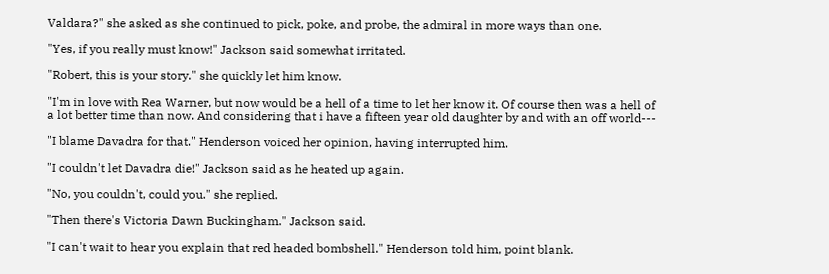Valdara?" she asked as she continued to pick, poke, and probe, the admiral in more ways than one.

"Yes, if you really must know!" Jackson said somewhat irritated.

"Robert, this is your story." she quickly let him know.

"I'm in love with Rea Warner, but now would be a hell of a time to let her know it. Of course then was a hell of a lot better time than now. And considering that i have a fifteen year old daughter by and with an off world---

"I blame Davadra for that." Henderson voiced her opinion, having interrupted him.

"I couldn't let Davadra die!" Jackson said as he heated up again.

"No, you couldn't, could you." she replied.

"Then there's Victoria Dawn Buckingham." Jackson said.

"I can't wait to hear you explain that red headed bombshell." Henderson told him, point blank.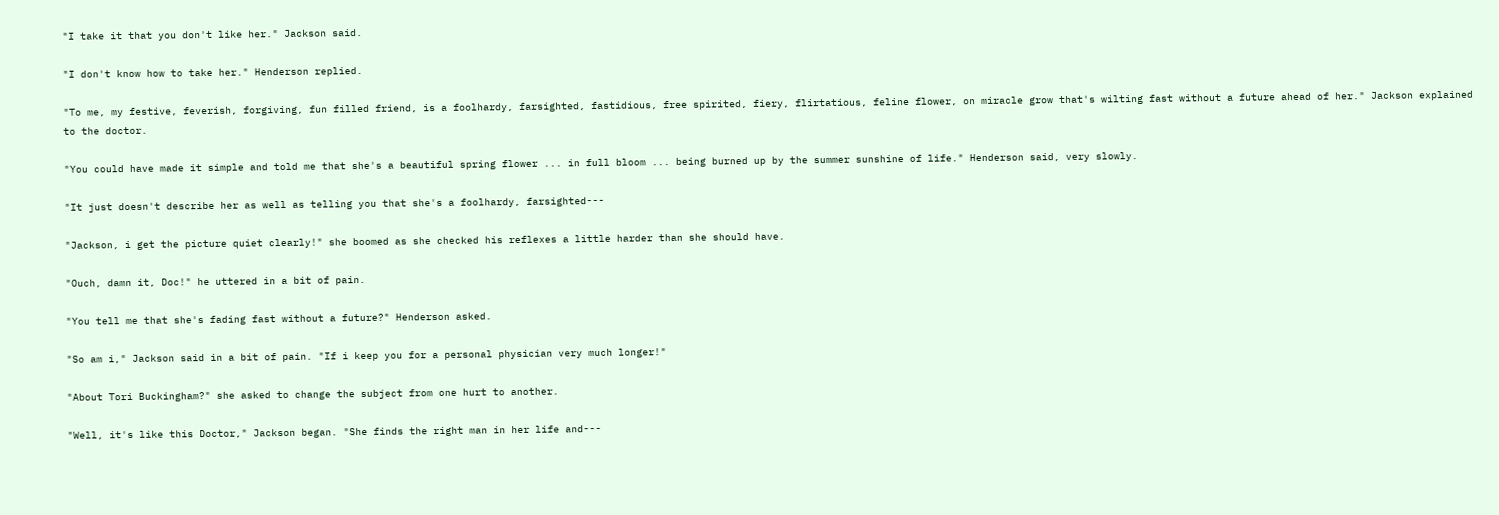"I take it that you don't like her." Jackson said.

"I don't know how to take her." Henderson replied.

"To me, my festive, feverish, forgiving, fun filled friend, is a foolhardy, farsighted, fastidious, free spirited, fiery, flirtatious, feline flower, on miracle grow that's wilting fast without a future ahead of her." Jackson explained to the doctor.

"You could have made it simple and told me that she's a beautiful spring flower ... in full bloom ... being burned up by the summer sunshine of life." Henderson said, very slowly.

"It just doesn't describe her as well as telling you that she's a foolhardy, farsighted---

"Jackson, i get the picture quiet clearly!" she boomed as she checked his reflexes a little harder than she should have.

"Ouch, damn it, Doc!" he uttered in a bit of pain.

"You tell me that she's fading fast without a future?" Henderson asked.

"So am i," Jackson said in a bit of pain. "If i keep you for a personal physician very much longer!"

"About Tori Buckingham?" she asked to change the subject from one hurt to another.

"Well, it's like this Doctor," Jackson began. "She finds the right man in her life and---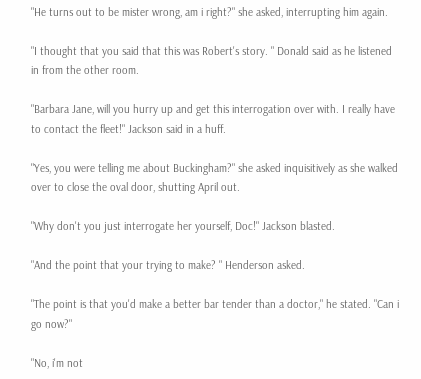"He turns out to be mister wrong, am i right?" she asked, interrupting him again.

"I thought that you said that this was Robert's story. " Donald said as he listened in from the other room.

"Barbara Jane, will you hurry up and get this interrogation over with. I really have to contact the fleet!" Jackson said in a huff.

"Yes, you were telling me about Buckingham?" she asked inquisitively as she walked over to close the oval door, shutting April out.

"Why don't you just interrogate her yourself, Doc!" Jackson blasted.

"And the point that your trying to make? " Henderson asked.

"The point is that you'd make a better bar tender than a doctor," he stated. "Can i go now?"

"No, i'm not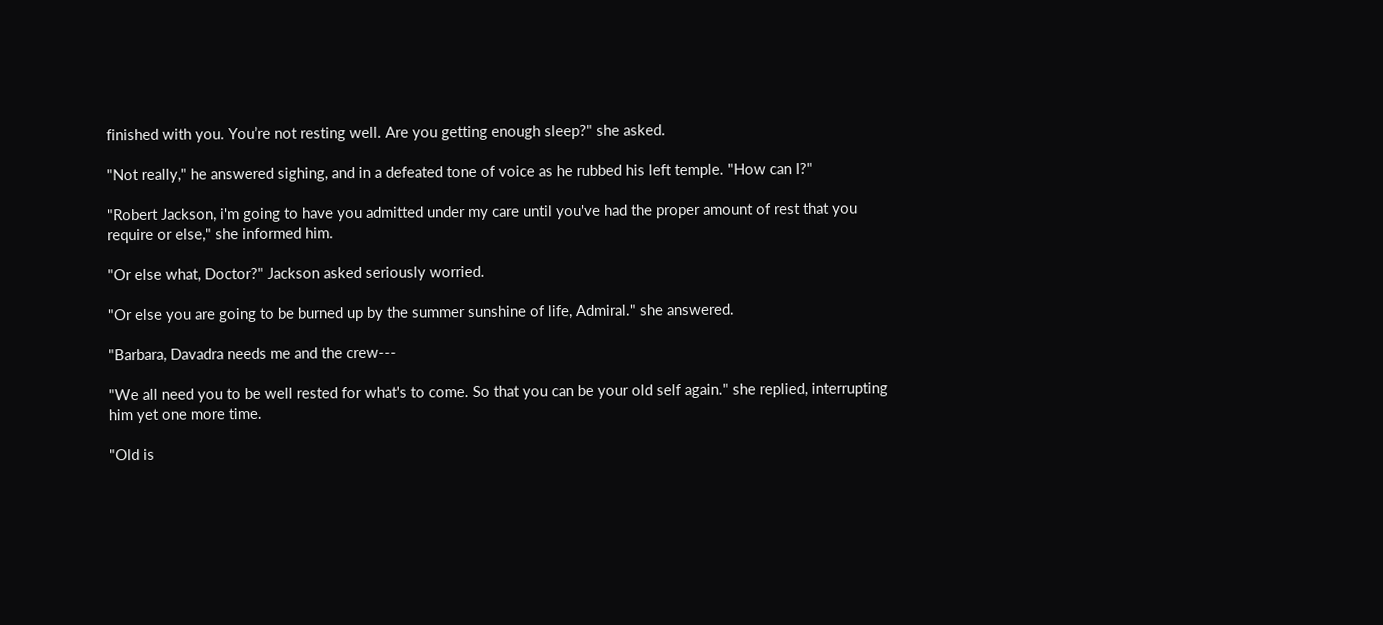finished with you. You’re not resting well. Are you getting enough sleep?" she asked.

"Not really," he answered sighing, and in a defeated tone of voice as he rubbed his left temple. "How can I?"

"Robert Jackson, i'm going to have you admitted under my care until you've had the proper amount of rest that you require or else," she informed him.

"Or else what, Doctor?" Jackson asked seriously worried.

"Or else you are going to be burned up by the summer sunshine of life, Admiral." she answered.

"Barbara, Davadra needs me and the crew---

"We all need you to be well rested for what's to come. So that you can be your old self again." she replied, interrupting him yet one more time.

"Old is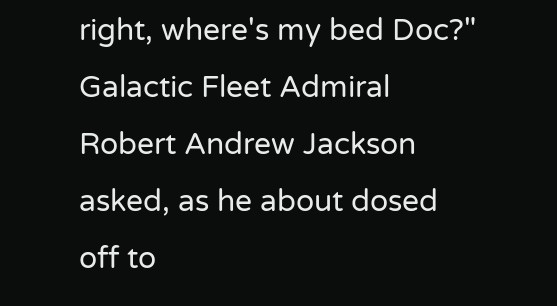right, where's my bed Doc?" Galactic Fleet Admiral Robert Andrew Jackson asked, as he about dosed off to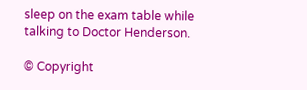sleep on the exam table while talking to Doctor Henderson.

© Copyright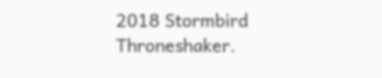2018 Stormbird Throneshaker.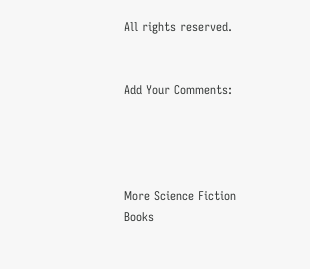All rights reserved.


Add Your Comments:




More Science Fiction Books